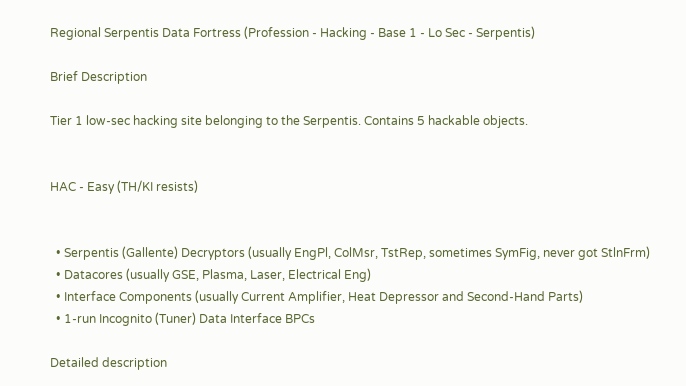Regional Serpentis Data Fortress (Profession - Hacking - Base 1 - Lo Sec - Serpentis)

Brief Description

Tier 1 low-sec hacking site belonging to the Serpentis. Contains 5 hackable objects.


HAC - Easy (TH/KI resists)


  • Serpentis (Gallente) Decryptors (usually EngPl, ColMsr, TstRep, sometimes SymFig, never got StlnFrm)
  • Datacores (usually GSE, Plasma, Laser, Electrical Eng)
  • Interface Components (usually Current Amplifier, Heat Depressor and Second-Hand Parts)
  • 1-run Incognito (Tuner) Data Interface BPCs

Detailed description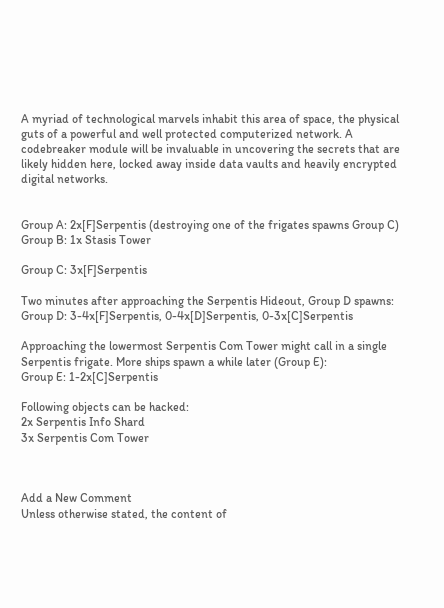A myriad of technological marvels inhabit this area of space, the physical guts of a powerful and well protected computerized network. A codebreaker module will be invaluable in uncovering the secrets that are likely hidden here, locked away inside data vaults and heavily encrypted digital networks.


Group A: 2x[F]Serpentis (destroying one of the frigates spawns Group C)
Group B: 1x Stasis Tower

Group C: 3x[F]Serpentis

Two minutes after approaching the Serpentis Hideout, Group D spawns:
Group D: 3-4x[F]Serpentis, 0-4x[D]Serpentis, 0-3x[C]Serpentis

Approaching the lowermost Serpentis Com Tower might call in a single Serpentis frigate. More ships spawn a while later (Group E):
Group E: 1-2x[C]Serpentis

Following objects can be hacked:
2x Serpentis Info Shard
3x Serpentis Com Tower



Add a New Comment
Unless otherwise stated, the content of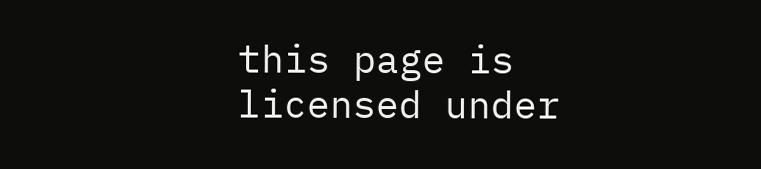this page is licensed under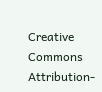Creative Commons Attribution-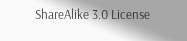ShareAlike 3.0 License